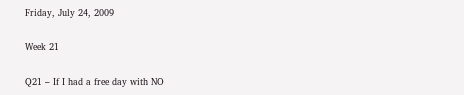Friday, July 24, 2009

Week 21

Q21 – If I had a free day with NO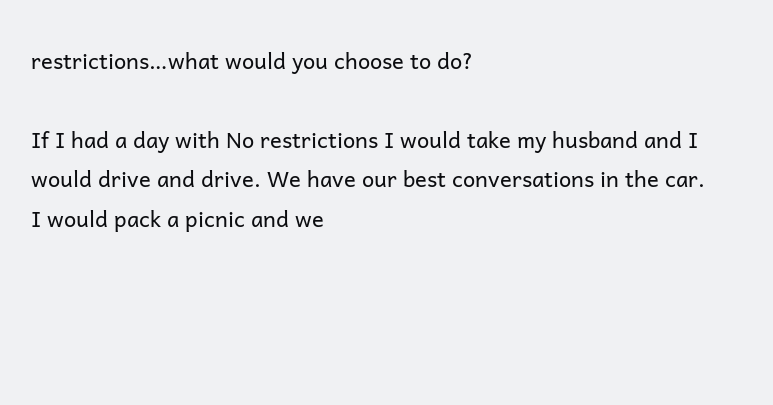restrictions…what would you choose to do?

If I had a day with No restrictions I would take my husband and I would drive and drive. We have our best conversations in the car. I would pack a picnic and we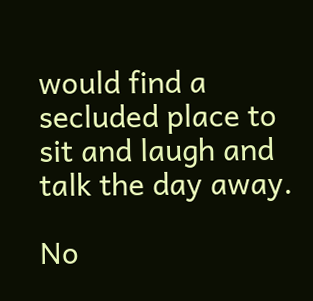would find a secluded place to sit and laugh and talk the day away.

No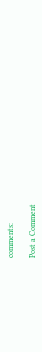comments:

Post a Comment